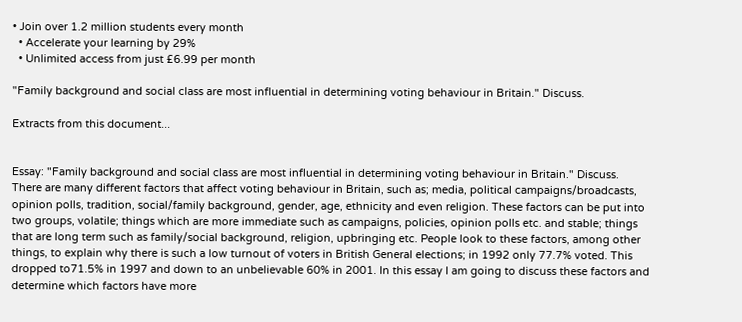• Join over 1.2 million students every month
  • Accelerate your learning by 29%
  • Unlimited access from just £6.99 per month

"Family background and social class are most influential in determining voting behaviour in Britain." Discuss.

Extracts from this document...


Essay: "Family background and social class are most influential in determining voting behaviour in Britain." Discuss. There are many different factors that affect voting behaviour in Britain, such as; media, political campaigns/broadcasts, opinion polls, tradition, social/family background, gender, age, ethnicity and even religion. These factors can be put into two groups, volatile; things which are more immediate such as campaigns, policies, opinion polls etc. and stable; things that are long term such as family/social background, religion, upbringing etc. People look to these factors, among other things, to explain why there is such a low turnout of voters in British General elections; in 1992 only 77.7% voted. This dropped to71.5% in 1997 and down to an unbelievable 60% in 2001. In this essay I am going to discuss these factors and determine which factors have more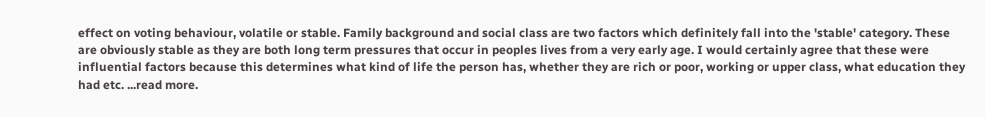effect on voting behaviour, volatile or stable. Family background and social class are two factors which definitely fall into the 'stable' category. These are obviously stable as they are both long term pressures that occur in peoples lives from a very early age. I would certainly agree that these were influential factors because this determines what kind of life the person has, whether they are rich or poor, working or upper class, what education they had etc. ...read more.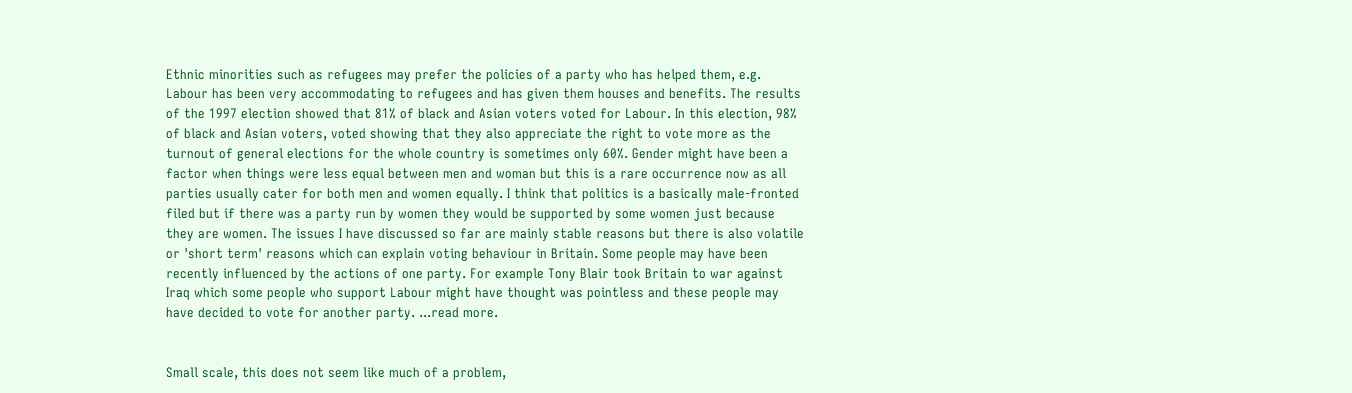Ethnic minorities such as refugees may prefer the policies of a party who has helped them, e.g. Labour has been very accommodating to refugees and has given them houses and benefits. The results of the 1997 election showed that 81% of black and Asian voters voted for Labour. In this election, 98% of black and Asian voters, voted showing that they also appreciate the right to vote more as the turnout of general elections for the whole country is sometimes only 60%. Gender might have been a factor when things were less equal between men and woman but this is a rare occurrence now as all parties usually cater for both men and women equally. I think that politics is a basically male-fronted filed but if there was a party run by women they would be supported by some women just because they are women. The issues I have discussed so far are mainly stable reasons but there is also volatile or 'short term' reasons which can explain voting behaviour in Britain. Some people may have been recently influenced by the actions of one party. For example Tony Blair took Britain to war against Iraq which some people who support Labour might have thought was pointless and these people may have decided to vote for another party. ...read more.


Small scale, this does not seem like much of a problem,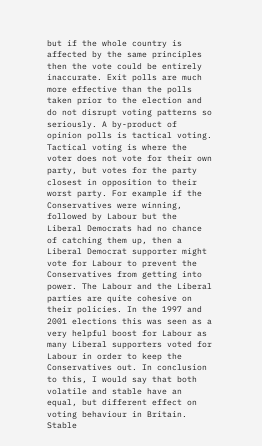but if the whole country is affected by the same principles then the vote could be entirely inaccurate. Exit polls are much more effective than the polls taken prior to the election and do not disrupt voting patterns so seriously. A by-product of opinion polls is tactical voting. Tactical voting is where the voter does not vote for their own party, but votes for the party closest in opposition to their worst party. For example if the Conservatives were winning, followed by Labour but the Liberal Democrats had no chance of catching them up, then a Liberal Democrat supporter might vote for Labour to prevent the Conservatives from getting into power. The Labour and the Liberal parties are quite cohesive on their policies. In the 1997 and 2001 elections this was seen as a very helpful boost for Labour as many Liberal supporters voted for Labour in order to keep the Conservatives out. In conclusion to this, I would say that both volatile and stable have an equal, but different effect on voting behaviour in Britain. Stable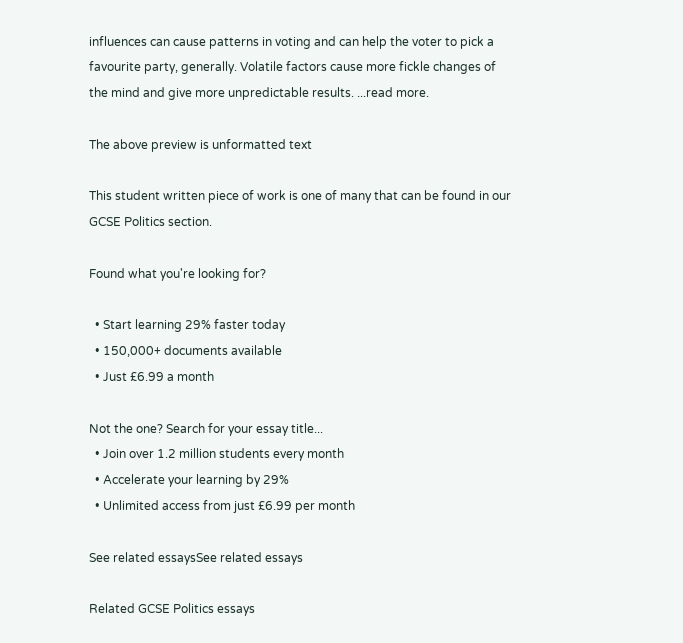influences can cause patterns in voting and can help the voter to pick a favourite party, generally. Volatile factors cause more fickle changes of the mind and give more unpredictable results. ...read more.

The above preview is unformatted text

This student written piece of work is one of many that can be found in our GCSE Politics section.

Found what you're looking for?

  • Start learning 29% faster today
  • 150,000+ documents available
  • Just £6.99 a month

Not the one? Search for your essay title...
  • Join over 1.2 million students every month
  • Accelerate your learning by 29%
  • Unlimited access from just £6.99 per month

See related essaysSee related essays

Related GCSE Politics essays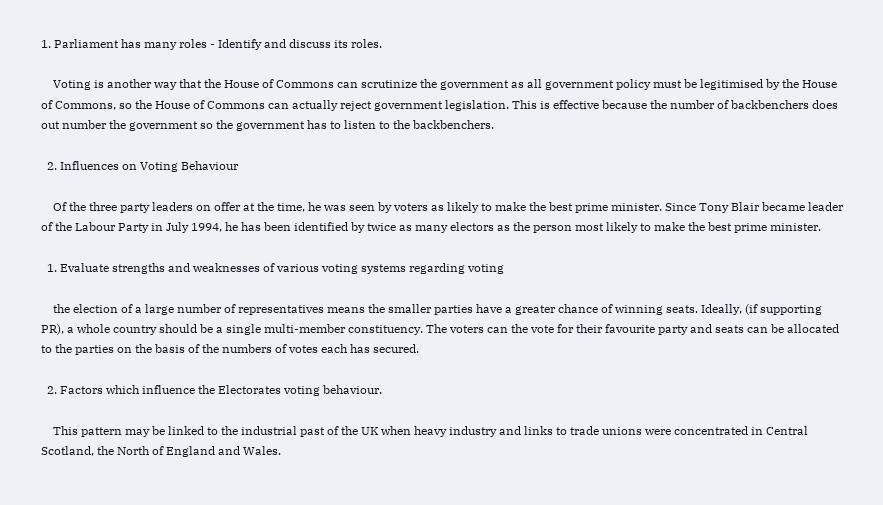1. Parliament has many roles - Identify and discuss its roles.

    Voting is another way that the House of Commons can scrutinize the government as all government policy must be legitimised by the House of Commons, so the House of Commons can actually reject government legislation. This is effective because the number of backbenchers does out number the government so the government has to listen to the backbenchers.

  2. Influences on Voting Behaviour

    Of the three party leaders on offer at the time, he was seen by voters as likely to make the best prime minister. Since Tony Blair became leader of the Labour Party in July 1994, he has been identified by twice as many electors as the person most likely to make the best prime minister.

  1. Evaluate strengths and weaknesses of various voting systems regarding voting

    the election of a large number of representatives means the smaller parties have a greater chance of winning seats. Ideally, (if supporting PR), a whole country should be a single multi-member constituency. The voters can the vote for their favourite party and seats can be allocated to the parties on the basis of the numbers of votes each has secured.

  2. Factors which influence the Electorates voting behaviour.

    This pattern may be linked to the industrial past of the UK when heavy industry and links to trade unions were concentrated in Central Scotland, the North of England and Wales.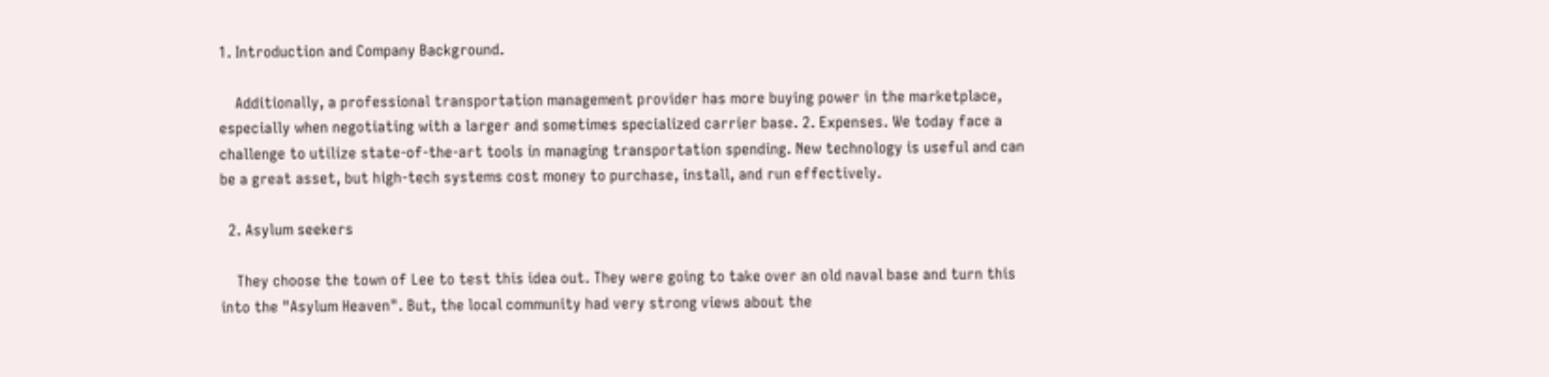1. Introduction and Company Background.

    Additionally, a professional transportation management provider has more buying power in the marketplace, especially when negotiating with a larger and sometimes specialized carrier base. 2. Expenses. We today face a challenge to utilize state-of-the-art tools in managing transportation spending. New technology is useful and can be a great asset, but high-tech systems cost money to purchase, install, and run effectively.

  2. Asylum seekers

    They choose the town of Lee to test this idea out. They were going to take over an old naval base and turn this into the "Asylum Heaven". But, the local community had very strong views about the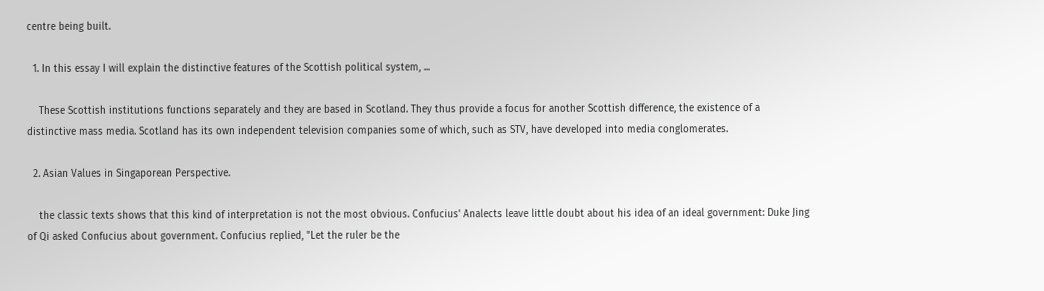centre being built.

  1. In this essay I will explain the distinctive features of the Scottish political system, ...

    These Scottish institutions functions separately and they are based in Scotland. They thus provide a focus for another Scottish difference, the existence of a distinctive mass media. Scotland has its own independent television companies some of which, such as STV, have developed into media conglomerates.

  2. Asian Values in Singaporean Perspective.

    the classic texts shows that this kind of interpretation is not the most obvious. Confucius' Analects leave little doubt about his idea of an ideal government: Duke Jing of Qi asked Confucius about government. Confucius replied, "Let the ruler be the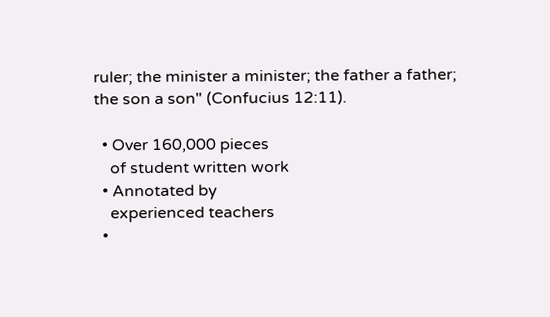ruler; the minister a minister; the father a father; the son a son" (Confucius 12:11).

  • Over 160,000 pieces
    of student written work
  • Annotated by
    experienced teachers
  •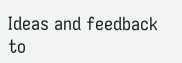Ideas and feedback to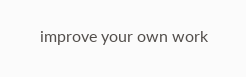improve your own work